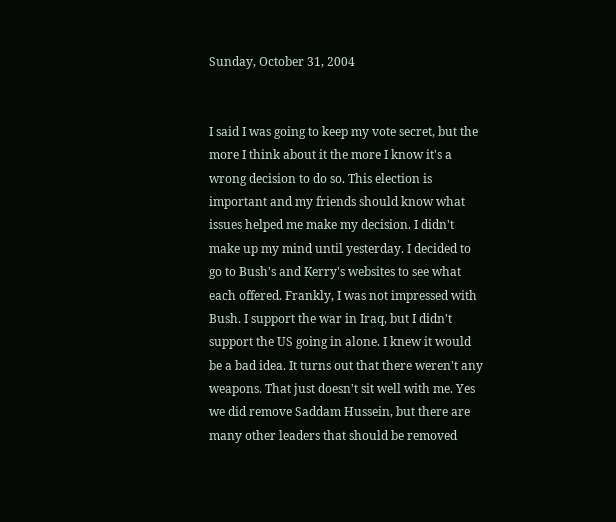Sunday, October 31, 2004


I said I was going to keep my vote secret, but the more I think about it the more I know it's a wrong decision to do so. This election is important and my friends should know what issues helped me make my decision. I didn't make up my mind until yesterday. I decided to go to Bush's and Kerry's websites to see what each offered. Frankly, I was not impressed with Bush. I support the war in Iraq, but I didn't support the US going in alone. I knew it would be a bad idea. It turns out that there weren't any weapons. That just doesn't sit well with me. Yes we did remove Saddam Hussein, but there are many other leaders that should be removed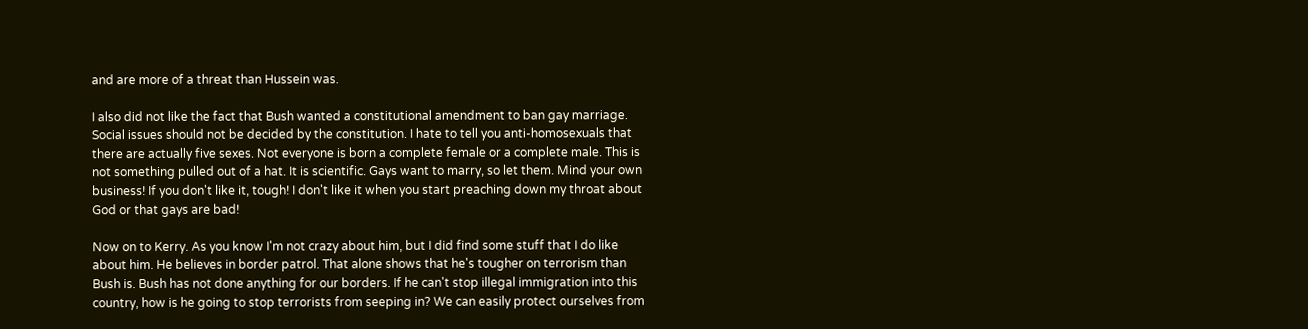and are more of a threat than Hussein was.

I also did not like the fact that Bush wanted a constitutional amendment to ban gay marriage. Social issues should not be decided by the constitution. I hate to tell you anti-homosexuals that there are actually five sexes. Not everyone is born a complete female or a complete male. This is not something pulled out of a hat. It is scientific. Gays want to marry, so let them. Mind your own business! If you don't like it, tough! I don't like it when you start preaching down my throat about God or that gays are bad!

Now on to Kerry. As you know I'm not crazy about him, but I did find some stuff that I do like about him. He believes in border patrol. That alone shows that he's tougher on terrorism than Bush is. Bush has not done anything for our borders. If he can't stop illegal immigration into this country, how is he going to stop terrorists from seeping in? We can easily protect ourselves from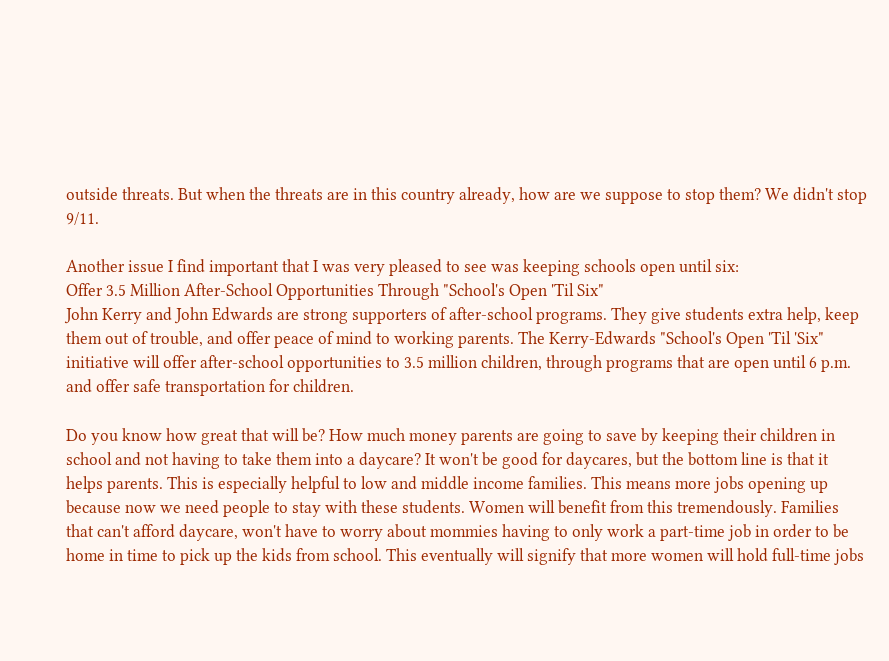outside threats. But when the threats are in this country already, how are we suppose to stop them? We didn't stop 9/11.

Another issue I find important that I was very pleased to see was keeping schools open until six:
Offer 3.5 Million After-School Opportunities Through "School's Open 'Til Six"
John Kerry and John Edwards are strong supporters of after-school programs. They give students extra help, keep them out of trouble, and offer peace of mind to working parents. The Kerry-Edwards "School's Open 'Til 'Six" initiative will offer after-school opportunities to 3.5 million children, through programs that are open until 6 p.m. and offer safe transportation for children.

Do you know how great that will be? How much money parents are going to save by keeping their children in school and not having to take them into a daycare? It won't be good for daycares, but the bottom line is that it helps parents. This is especially helpful to low and middle income families. This means more jobs opening up because now we need people to stay with these students. Women will benefit from this tremendously. Families that can't afford daycare, won't have to worry about mommies having to only work a part-time job in order to be home in time to pick up the kids from school. This eventually will signify that more women will hold full-time jobs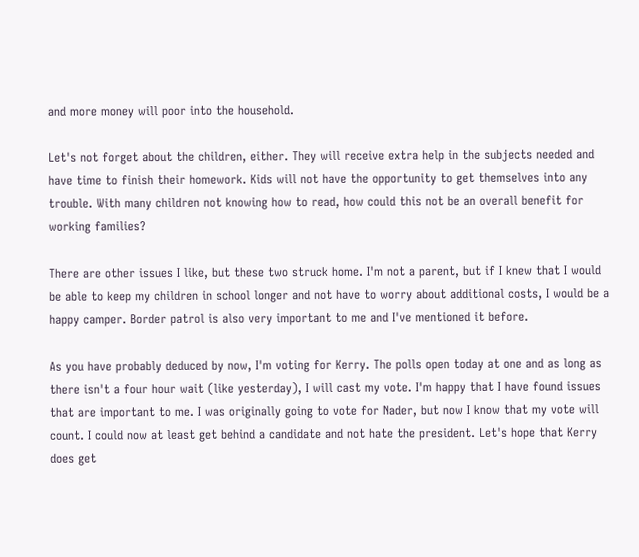and more money will poor into the household.

Let's not forget about the children, either. They will receive extra help in the subjects needed and have time to finish their homework. Kids will not have the opportunity to get themselves into any trouble. With many children not knowing how to read, how could this not be an overall benefit for working families?

There are other issues I like, but these two struck home. I'm not a parent, but if I knew that I would be able to keep my children in school longer and not have to worry about additional costs, I would be a happy camper. Border patrol is also very important to me and I've mentioned it before.

As you have probably deduced by now, I'm voting for Kerry. The polls open today at one and as long as there isn't a four hour wait (like yesterday), I will cast my vote. I'm happy that I have found issues that are important to me. I was originally going to vote for Nader, but now I know that my vote will count. I could now at least get behind a candidate and not hate the president. Let's hope that Kerry does get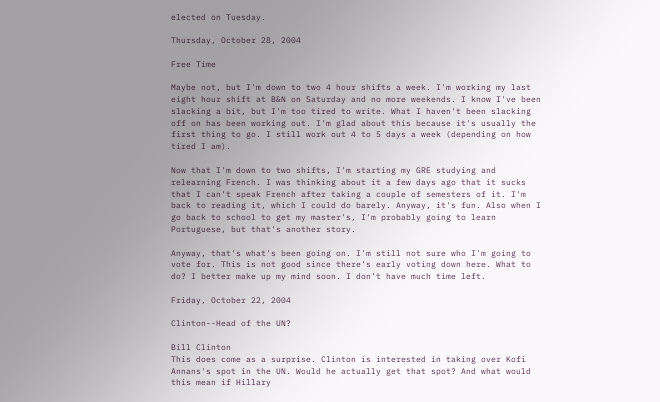elected on Tuesday.

Thursday, October 28, 2004

Free Time

Maybe not, but I'm down to two 4 hour shifts a week. I'm working my last eight hour shift at B&N on Saturday and no more weekends. I know I've been slacking a bit, but I'm too tired to write. What I haven't been slacking off on has been working out. I'm glad about this because it's usually the first thing to go. I still work out 4 to 5 days a week (depending on how tired I am).

Now that I'm down to two shifts, I'm starting my GRE studying and relearning French. I was thinking about it a few days ago that it sucks that I can't speak French after taking a couple of semesters of it. I'm back to reading it, which I could do barely. Anyway, it's fun. Also when I go back to school to get my master's, I'm probably going to learn Portuguese, but that's another story.

Anyway, that's what's been going on. I'm still not sure who I'm going to vote for. This is not good since there's early voting down here. What to do? I better make up my mind soon. I don't have much time left.

Friday, October 22, 2004

Clinton--Head of the UN?

Bill Clinton
This does come as a surprise. Clinton is interested in taking over Kofi Annans's spot in the UN. Would he actually get that spot? And what would this mean if Hillary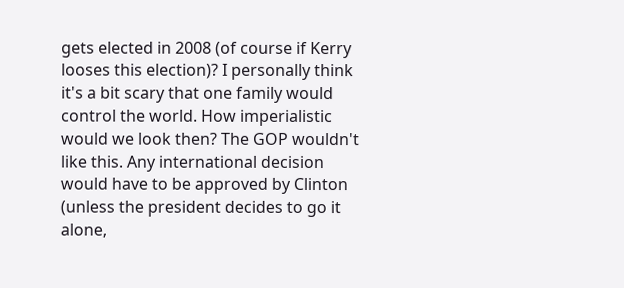gets elected in 2008 (of course if Kerry looses this election)? I personally think it's a bit scary that one family would control the world. How imperialistic would we look then? The GOP wouldn't like this. Any international decision would have to be approved by Clinton (unless the president decides to go it alone,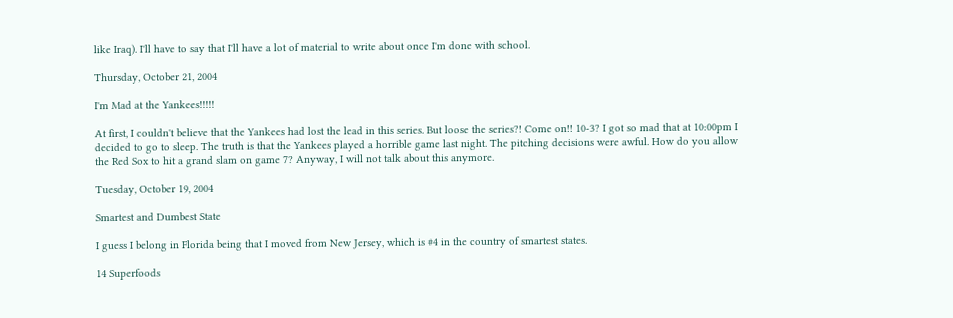like Iraq). I'll have to say that I'll have a lot of material to write about once I'm done with school.

Thursday, October 21, 2004

I'm Mad at the Yankees!!!!!

At first, I couldn't believe that the Yankees had lost the lead in this series. But loose the series?! Come on!! 10-3? I got so mad that at 10:00pm I decided to go to sleep. The truth is that the Yankees played a horrible game last night. The pitching decisions were awful. How do you allow the Red Sox to hit a grand slam on game 7? Anyway, I will not talk about this anymore.

Tuesday, October 19, 2004

Smartest and Dumbest State

I guess I belong in Florida being that I moved from New Jersey, which is #4 in the country of smartest states.

14 Superfoods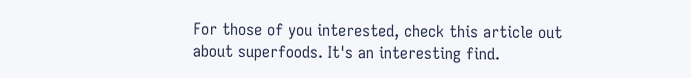For those of you interested, check this article out about superfoods. It's an interesting find.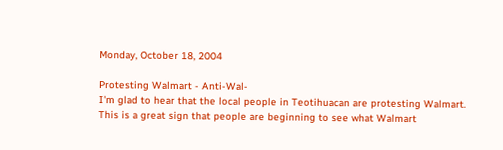Monday, October 18, 2004

Protesting Walmart - Anti-Wal-
I'm glad to hear that the local people in Teotihuacan are protesting Walmart. This is a great sign that people are beginning to see what Walmart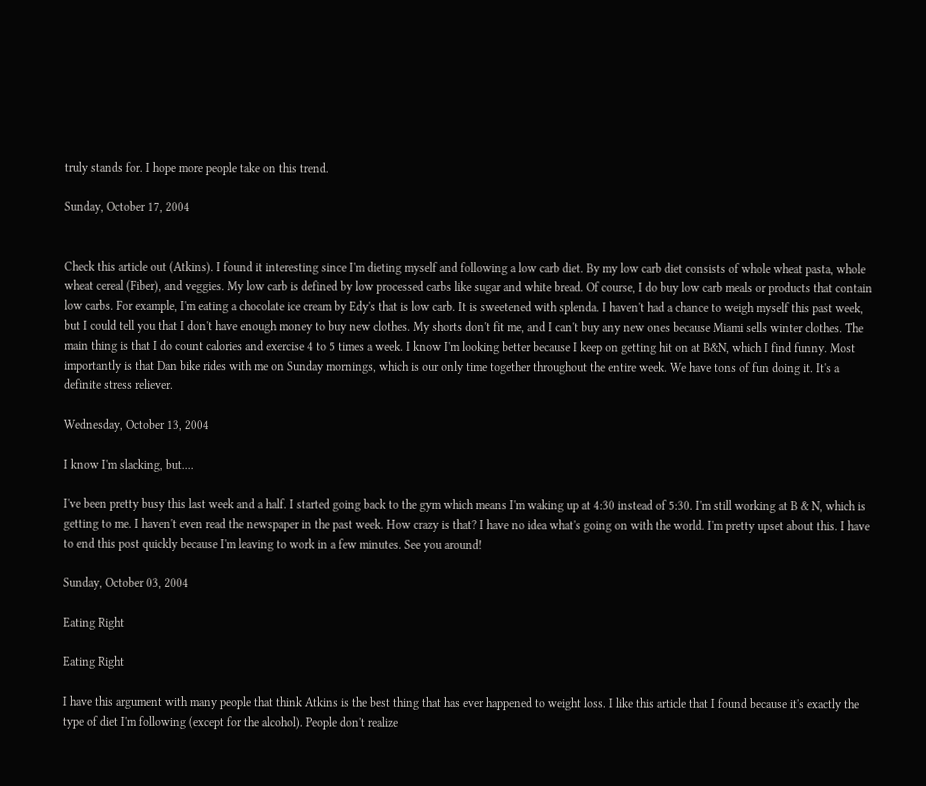truly stands for. I hope more people take on this trend.

Sunday, October 17, 2004


Check this article out (Atkins). I found it interesting since I'm dieting myself and following a low carb diet. By my low carb diet consists of whole wheat pasta, whole wheat cereal (Fiber), and veggies. My low carb is defined by low processed carbs like sugar and white bread. Of course, I do buy low carb meals or products that contain low carbs. For example, I'm eating a chocolate ice cream by Edy's that is low carb. It is sweetened with splenda. I haven't had a chance to weigh myself this past week, but I could tell you that I don't have enough money to buy new clothes. My shorts don't fit me, and I can't buy any new ones because Miami sells winter clothes. The main thing is that I do count calories and exercise 4 to 5 times a week. I know I'm looking better because I keep on getting hit on at B&N, which I find funny. Most importantly is that Dan bike rides with me on Sunday mornings, which is our only time together throughout the entire week. We have tons of fun doing it. It's a definite stress reliever.

Wednesday, October 13, 2004

I know I'm slacking, but....

I've been pretty busy this last week and a half. I started going back to the gym which means I'm waking up at 4:30 instead of 5:30. I'm still working at B & N, which is getting to me. I haven't even read the newspaper in the past week. How crazy is that? I have no idea what's going on with the world. I'm pretty upset about this. I have to end this post quickly because I'm leaving to work in a few minutes. See you around!

Sunday, October 03, 2004

Eating Right

Eating Right

I have this argument with many people that think Atkins is the best thing that has ever happened to weight loss. I like this article that I found because it's exactly the type of diet I'm following (except for the alcohol). People don't realize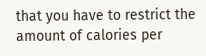that you have to restrict the amount of calories per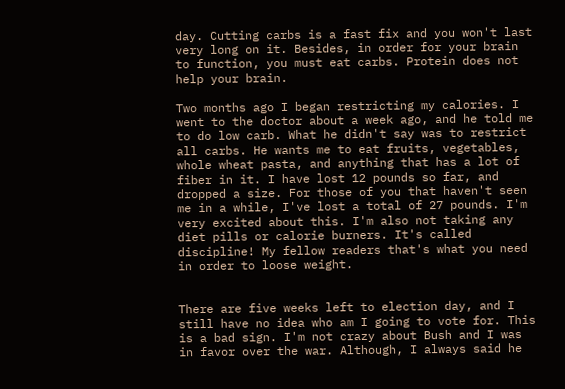day. Cutting carbs is a fast fix and you won't last very long on it. Besides, in order for your brain to function, you must eat carbs. Protein does not help your brain.

Two months ago I began restricting my calories. I went to the doctor about a week ago, and he told me to do low carb. What he didn't say was to restrict all carbs. He wants me to eat fruits, vegetables, whole wheat pasta, and anything that has a lot of fiber in it. I have lost 12 pounds so far, and dropped a size. For those of you that haven't seen me in a while, I've lost a total of 27 pounds. I'm very excited about this. I'm also not taking any diet pills or calorie burners. It's called discipline! My fellow readers that's what you need in order to loose weight.


There are five weeks left to election day, and I still have no idea who am I going to vote for. This is a bad sign. I'm not crazy about Bush and I was in favor over the war. Although, I always said he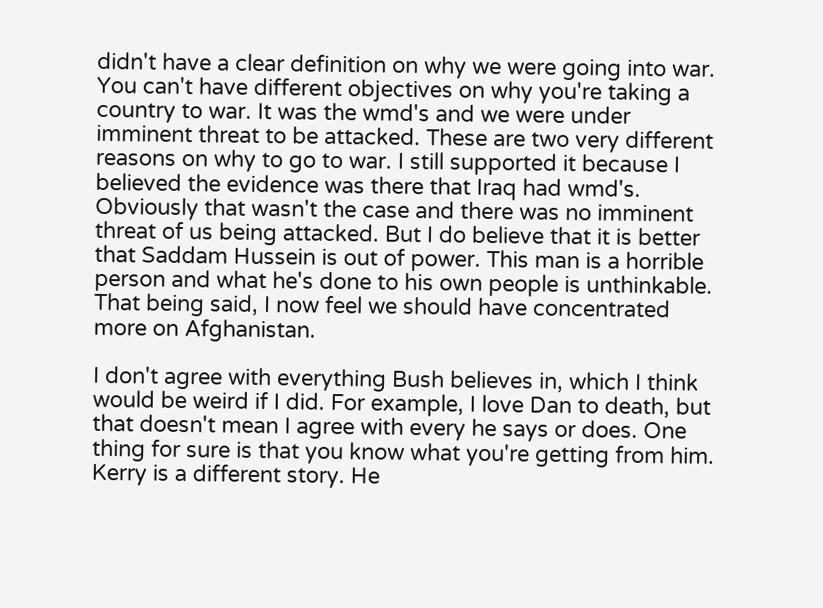didn't have a clear definition on why we were going into war. You can't have different objectives on why you're taking a country to war. It was the wmd's and we were under imminent threat to be attacked. These are two very different reasons on why to go to war. I still supported it because I believed the evidence was there that Iraq had wmd's. Obviously that wasn't the case and there was no imminent threat of us being attacked. But I do believe that it is better that Saddam Hussein is out of power. This man is a horrible person and what he's done to his own people is unthinkable. That being said, I now feel we should have concentrated more on Afghanistan.

I don't agree with everything Bush believes in, which I think would be weird if I did. For example, I love Dan to death, but that doesn't mean I agree with every he says or does. One thing for sure is that you know what you're getting from him. Kerry is a different story. He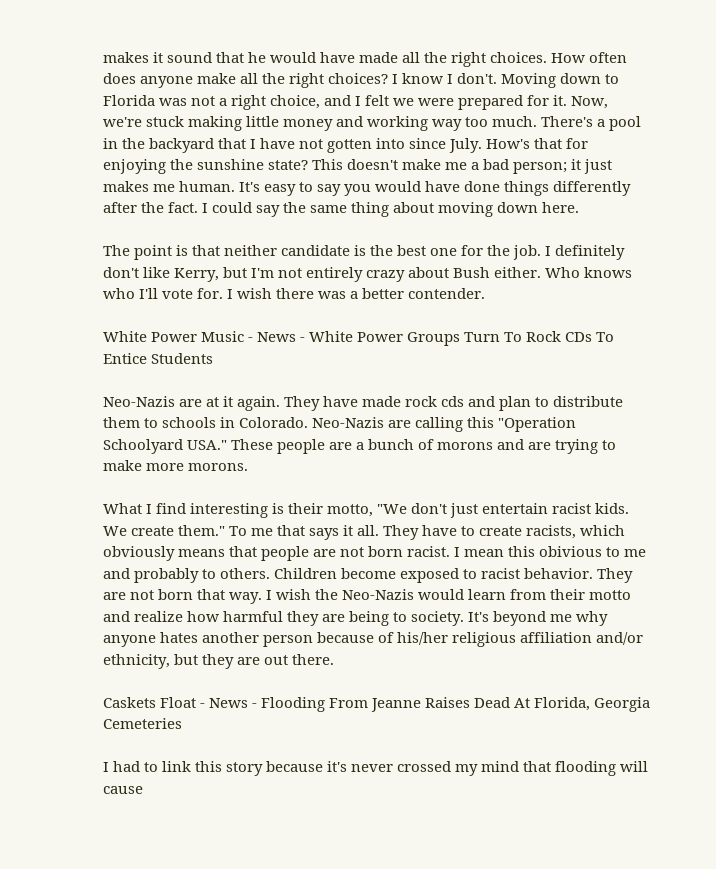makes it sound that he would have made all the right choices. How often does anyone make all the right choices? I know I don't. Moving down to Florida was not a right choice, and I felt we were prepared for it. Now, we're stuck making little money and working way too much. There's a pool in the backyard that I have not gotten into since July. How's that for enjoying the sunshine state? This doesn't make me a bad person; it just makes me human. It's easy to say you would have done things differently after the fact. I could say the same thing about moving down here.

The point is that neither candidate is the best one for the job. I definitely don't like Kerry, but I'm not entirely crazy about Bush either. Who knows who I'll vote for. I wish there was a better contender.

White Power Music - News - White Power Groups Turn To Rock CDs To Entice Students

Neo-Nazis are at it again. They have made rock cds and plan to distribute them to schools in Colorado. Neo-Nazis are calling this "Operation Schoolyard USA." These people are a bunch of morons and are trying to make more morons.

What I find interesting is their motto, "We don't just entertain racist kids. We create them." To me that says it all. They have to create racists, which obviously means that people are not born racist. I mean this obivious to me and probably to others. Children become exposed to racist behavior. They are not born that way. I wish the Neo-Nazis would learn from their motto and realize how harmful they are being to society. It's beyond me why anyone hates another person because of his/her religious affiliation and/or ethnicity, but they are out there.

Caskets Float - News - Flooding From Jeanne Raises Dead At Florida, Georgia Cemeteries

I had to link this story because it's never crossed my mind that flooding will cause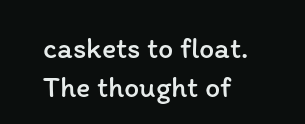caskets to float. The thought of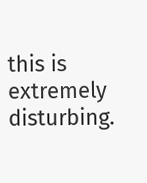this is extremely disturbing.